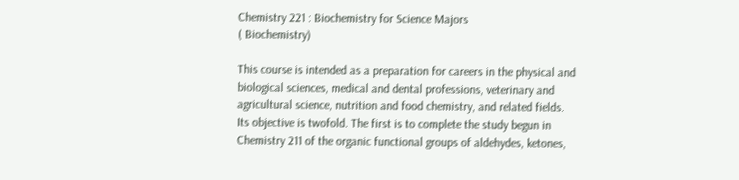Chemistry 221 : Biochemistry for Science Majors
( Biochemistry)

This course is intended as a preparation for careers in the physical and biological sciences, medical and dental professions, veterinary and agricultural science, nutrition and food chemistry, and related fields. Its objective is twofold. The first is to complete the study begun in Chemistry 211 of the organic functional groups of aldehydes, ketones,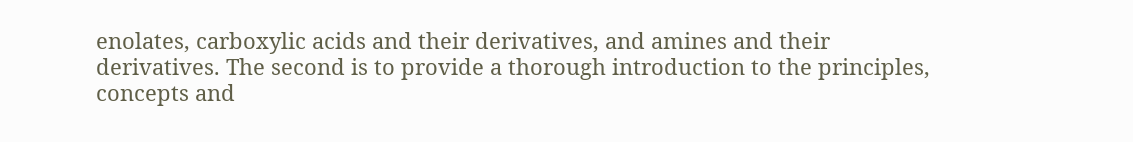enolates, carboxylic acids and their derivatives, and amines and their derivatives. The second is to provide a thorough introduction to the principles, concepts and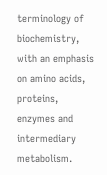terminology of biochemistry, with an emphasis on amino acids, proteins, enzymes and intermediary metabolism.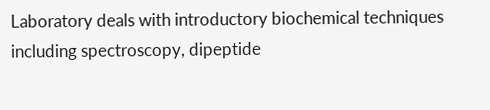Laboratory deals with introductory biochemical techniques including spectroscopy, dipeptide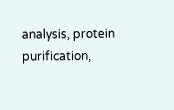analysis, protein purification,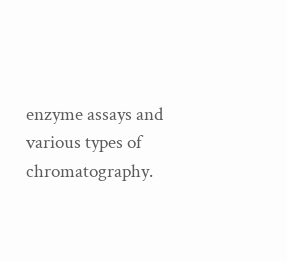enzyme assays and various types of chromatography.